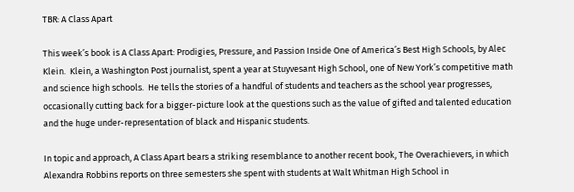TBR: A Class Apart

This week’s book is A Class Apart: Prodigies, Pressure, and Passion Inside One of America’s Best High Schools, by Alec Klein.  Klein, a Washington Post journalist, spent a year at Stuyvesant High School, one of New York’s competitive math and science high schools.  He tells the stories of a handful of students and teachers as the school year progresses, occasionally cutting back for a bigger-picture look at the questions such as the value of gifted and talented education and the huge under-representation of black and Hispanic students.

In topic and approach, A Class Apart bears a striking resemblance to another recent book, The Overachievers, in which Alexandra Robbins reports on three semesters she spent with students at Walt Whitman High School in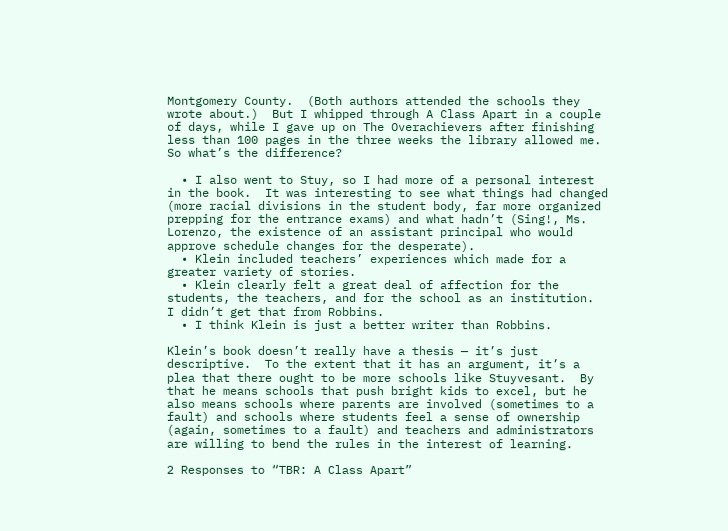Montgomery County.  (Both authors attended the schools they wrote about.)  But I whipped through A Class Apart in a couple of days, while I gave up on The Overachievers after finishing less than 100 pages in the three weeks the library allowed me.  So what’s the difference?

  • I also went to Stuy, so I had more of a personal interest in the book.  It was interesting to see what things had changed (more racial divisions in the student body, far more organized prepping for the entrance exams) and what hadn’t (Sing!, Ms. Lorenzo, the existence of an assistant principal who would approve schedule changes for the desperate).
  • Klein included teachers’ experiences which made for a greater variety of stories.
  • Klein clearly felt a great deal of affection for the students, the teachers, and for the school as an institution.  I didn’t get that from Robbins.
  • I think Klein is just a better writer than Robbins.

Klein’s book doesn’t really have a thesis — it’s just descriptive.  To the extent that it has an argument, it’s a plea that there ought to be more schools like Stuyvesant.  By that he means schools that push bright kids to excel, but he also means schools where parents are involved (sometimes to a fault) and schools where students feel a sense of ownership (again, sometimes to a fault) and teachers and administrators are willing to bend the rules in the interest of learning.

2 Responses to “TBR: A Class Apart”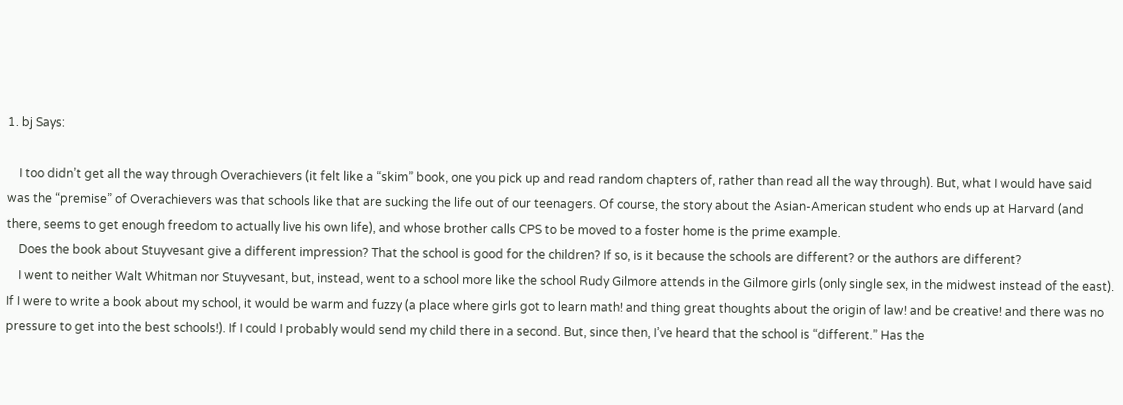1. bj Says:

    I too didn’t get all the way through Overachievers (it felt like a “skim” book, one you pick up and read random chapters of, rather than read all the way through). But, what I would have said was the “premise” of Overachievers was that schools like that are sucking the life out of our teenagers. Of course, the story about the Asian-American student who ends up at Harvard (and there, seems to get enough freedom to actually live his own life), and whose brother calls CPS to be moved to a foster home is the prime example.
    Does the book about Stuyvesant give a different impression? That the school is good for the children? If so, is it because the schools are different? or the authors are different?
    I went to neither Walt Whitman nor Stuyvesant, but, instead, went to a school more like the school Rudy Gilmore attends in the Gilmore girls (only single sex, in the midwest instead of the east). If I were to write a book about my school, it would be warm and fuzzy (a place where girls got to learn math! and thing great thoughts about the origin of law! and be creative! and there was no pressure to get into the best schools!). If I could I probably would send my child there in a second. But, since then, I’ve heard that the school is “different.” Has the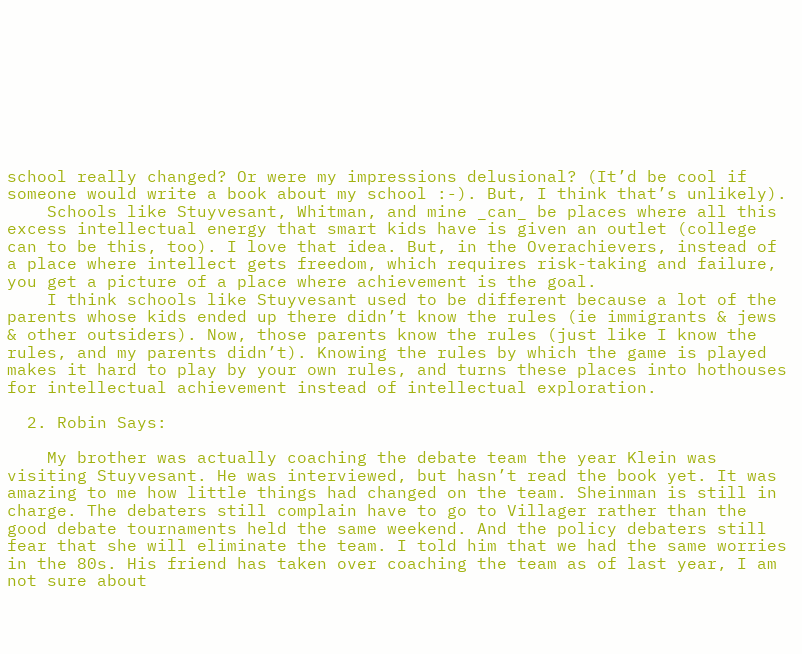school really changed? Or were my impressions delusional? (It’d be cool if someone would write a book about my school :-). But, I think that’s unlikely).
    Schools like Stuyvesant, Whitman, and mine _can_ be places where all this excess intellectual energy that smart kids have is given an outlet (college can to be this, too). I love that idea. But, in the Overachievers, instead of a place where intellect gets freedom, which requires risk-taking and failure, you get a picture of a place where achievement is the goal.
    I think schools like Stuyvesant used to be different because a lot of the parents whose kids ended up there didn’t know the rules (ie immigrants & jews & other outsiders). Now, those parents know the rules (just like I know the rules, and my parents didn’t). Knowing the rules by which the game is played makes it hard to play by your own rules, and turns these places into hothouses for intellectual achievement instead of intellectual exploration.

  2. Robin Says:

    My brother was actually coaching the debate team the year Klein was visiting Stuyvesant. He was interviewed, but hasn’t read the book yet. It was amazing to me how little things had changed on the team. Sheinman is still in charge. The debaters still complain have to go to Villager rather than the good debate tournaments held the same weekend. And the policy debaters still fear that she will eliminate the team. I told him that we had the same worries in the 80s. His friend has taken over coaching the team as of last year, I am not sure about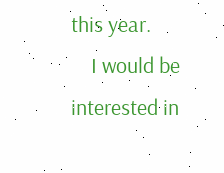this year.
    I would be interested in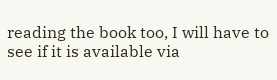reading the book too, I will have to see if it is available via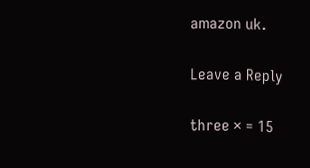amazon uk.

Leave a Reply

three × = 15